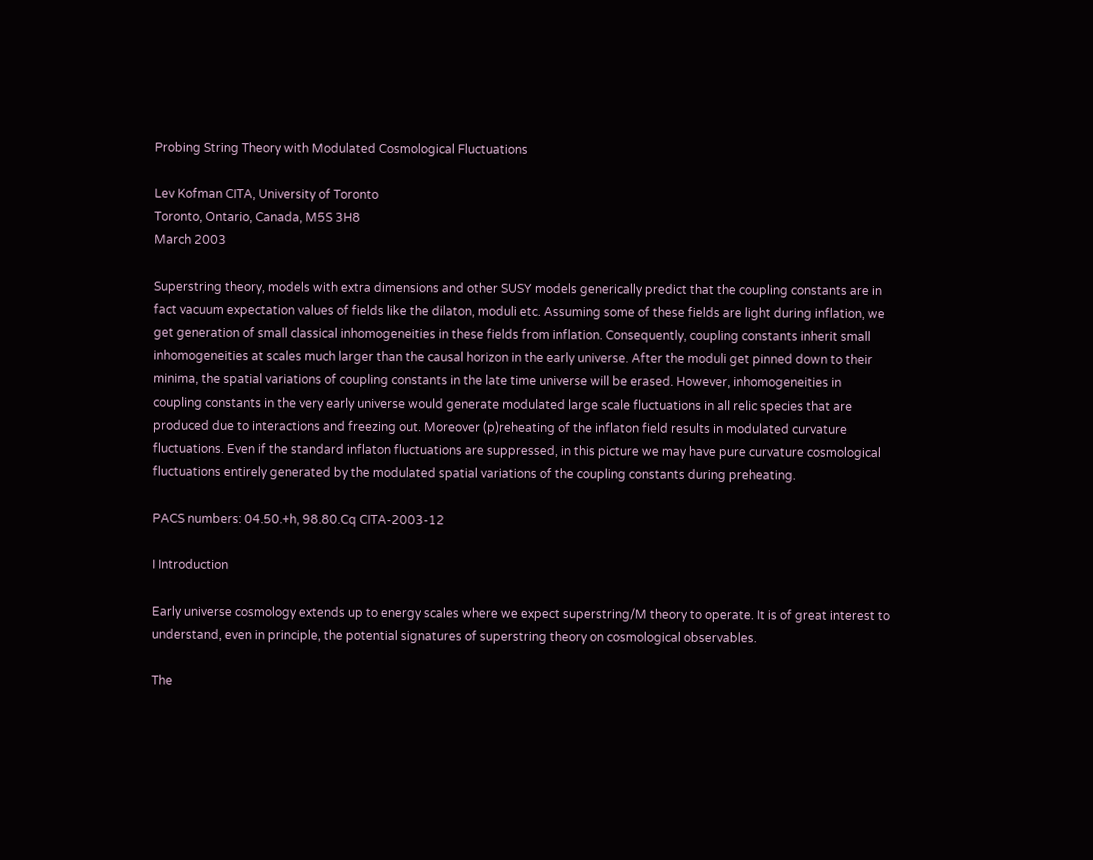Probing String Theory with Modulated Cosmological Fluctuations

Lev Kofman CITA, University of Toronto
Toronto, Ontario, Canada, M5S 3H8
March 2003

Superstring theory, models with extra dimensions and other SUSY models generically predict that the coupling constants are in fact vacuum expectation values of fields like the dilaton, moduli etc. Assuming some of these fields are light during inflation, we get generation of small classical inhomogeneities in these fields from inflation. Consequently, coupling constants inherit small inhomogeneities at scales much larger than the causal horizon in the early universe. After the moduli get pinned down to their minima, the spatial variations of coupling constants in the late time universe will be erased. However, inhomogeneities in coupling constants in the very early universe would generate modulated large scale fluctuations in all relic species that are produced due to interactions and freezing out. Moreover (p)reheating of the inflaton field results in modulated curvature fluctuations. Even if the standard inflaton fluctuations are suppressed, in this picture we may have pure curvature cosmological fluctuations entirely generated by the modulated spatial variations of the coupling constants during preheating.

PACS numbers: 04.50.+h, 98.80.Cq CITA-2003-12

I Introduction

Early universe cosmology extends up to energy scales where we expect superstring/M theory to operate. It is of great interest to understand, even in principle, the potential signatures of superstring theory on cosmological observables.

The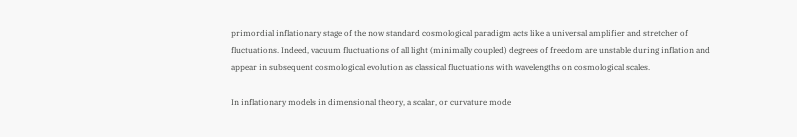primordial inflationary stage of the now standard cosmological paradigm acts like a universal amplifier and stretcher of fluctuations. Indeed, vacuum fluctuations of all light (minimally coupled) degrees of freedom are unstable during inflation and appear in subsequent cosmological evolution as classical fluctuations with wavelengths on cosmological scales.

In inflationary models in dimensional theory, a scalar, or curvature mode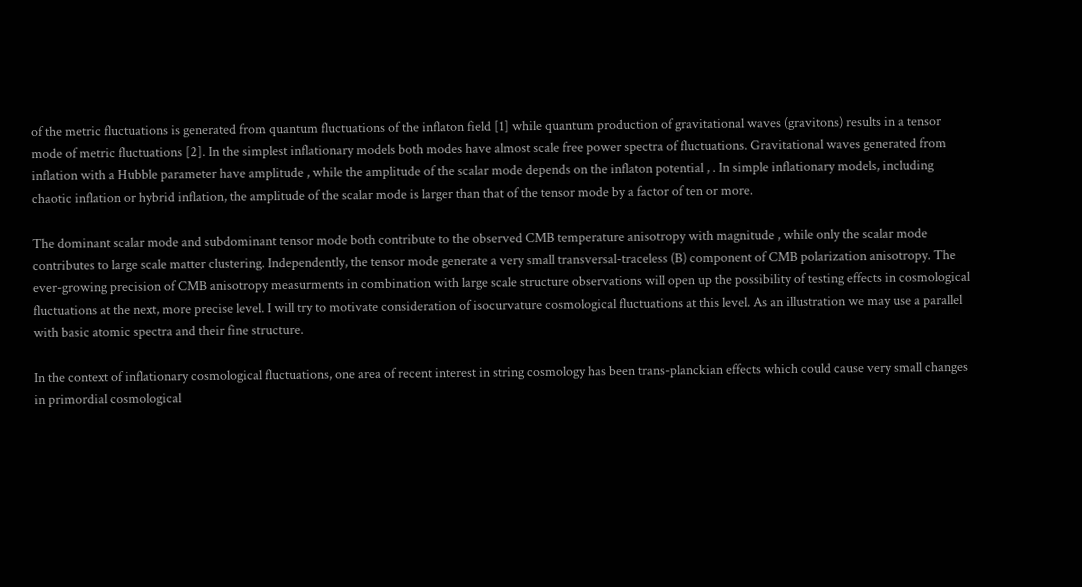of the metric fluctuations is generated from quantum fluctuations of the inflaton field [1] while quantum production of gravitational waves (gravitons) results in a tensor mode of metric fluctuations [2]. In the simplest inflationary models both modes have almost scale free power spectra of fluctuations. Gravitational waves generated from inflation with a Hubble parameter have amplitude , while the amplitude of the scalar mode depends on the inflaton potential , . In simple inflationary models, including chaotic inflation or hybrid inflation, the amplitude of the scalar mode is larger than that of the tensor mode by a factor of ten or more.

The dominant scalar mode and subdominant tensor mode both contribute to the observed CMB temperature anisotropy with magnitude , while only the scalar mode contributes to large scale matter clustering. Independently, the tensor mode generate a very small transversal-traceless (B) component of CMB polarization anisotropy. The ever-growing precision of CMB anisotropy measurments in combination with large scale structure observations will open up the possibility of testing effects in cosmological fluctuations at the next, more precise level. I will try to motivate consideration of isocurvature cosmological fluctuations at this level. As an illustration we may use a parallel with basic atomic spectra and their fine structure.

In the context of inflationary cosmological fluctuations, one area of recent interest in string cosmology has been trans-planckian effects which could cause very small changes in primordial cosmological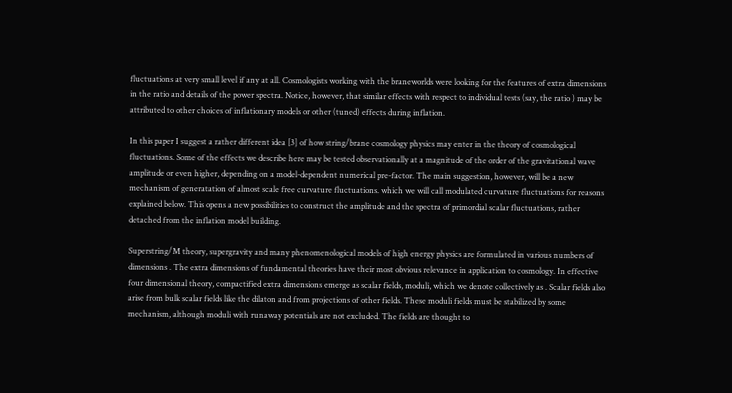fluctuations at very small level if any at all. Cosmologists working with the braneworlds were looking for the features of extra dimensions in the ratio and details of the power spectra. Notice, however, that similar effects with respect to individual tests (say, the ratio ) may be attributed to other choices of inflationary models or other (tuned) effects during inflation.

In this paper I suggest a rather different idea [3] of how string/brane cosmology physics may enter in the theory of cosmological fluctuations. Some of the effects we describe here may be tested observationally at a magnitude of the order of the gravitational wave amplitude or even higher, depending on a model-dependent numerical pre-factor. The main suggestion, however, will be a new mechanism of generatation of almost scale free curvature fluctuations. which we will call modulated curvature fluctuations for reasons explained below. This opens a new possibilities to construct the amplitude and the spectra of primordial scalar fluctuations, rather detached from the inflation model building.

Superstring/M theory, supergravity and many phenomenological models of high energy physics are formulated in various numbers of dimensions . The extra dimensions of fundamental theories have their most obvious relevance in application to cosmology. In effective four dimensional theory, compactified extra dimensions emerge as scalar fields, moduli, which we denote collectively as . Scalar fields also arise from bulk scalar fields like the dilaton and from projections of other fields. These moduli fields must be stabilized by some mechanism, although moduli with runaway potentials are not excluded. The fields are thought to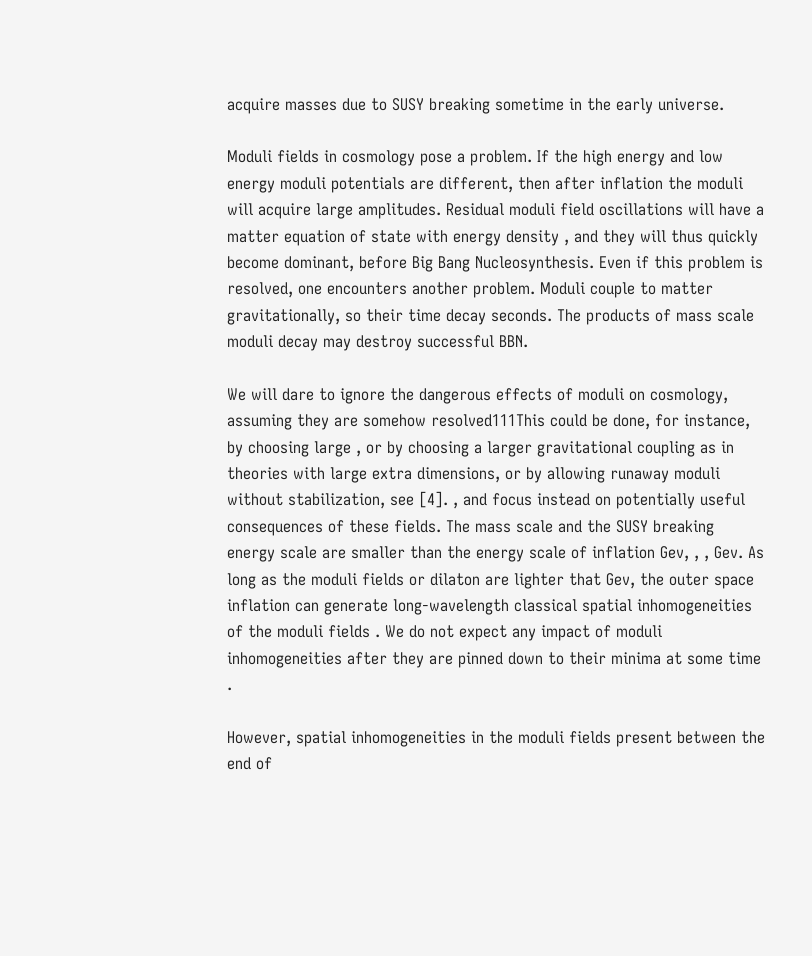acquire masses due to SUSY breaking sometime in the early universe.

Moduli fields in cosmology pose a problem. If the high energy and low energy moduli potentials are different, then after inflation the moduli will acquire large amplitudes. Residual moduli field oscillations will have a matter equation of state with energy density , and they will thus quickly become dominant, before Big Bang Nucleosynthesis. Even if this problem is resolved, one encounters another problem. Moduli couple to matter gravitationally, so their time decay seconds. The products of mass scale moduli decay may destroy successful BBN.

We will dare to ignore the dangerous effects of moduli on cosmology, assuming they are somehow resolved111This could be done, for instance, by choosing large , or by choosing a larger gravitational coupling as in theories with large extra dimensions, or by allowing runaway moduli without stabilization, see [4]. , and focus instead on potentially useful consequences of these fields. The mass scale and the SUSY breaking energy scale are smaller than the energy scale of inflation Gev, , , Gev. As long as the moduli fields or dilaton are lighter that Gev, the outer space inflation can generate long-wavelength classical spatial inhomogeneities of the moduli fields . We do not expect any impact of moduli inhomogeneities after they are pinned down to their minima at some time .

However, spatial inhomogeneities in the moduli fields present between the end of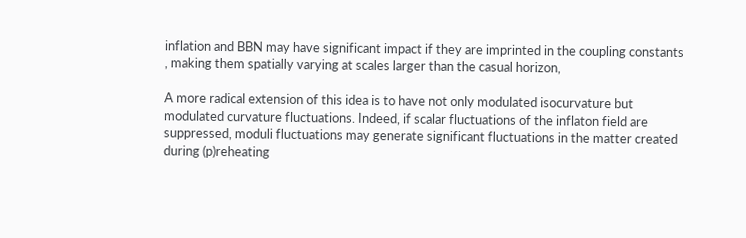inflation and BBN may have significant impact if they are imprinted in the coupling constants , making them spatially varying at scales larger than the casual horizon,

A more radical extension of this idea is to have not only modulated isocurvature but modulated curvature fluctuations. Indeed, if scalar fluctuations of the inflaton field are suppressed, moduli fluctuations may generate significant fluctuations in the matter created during (p)reheating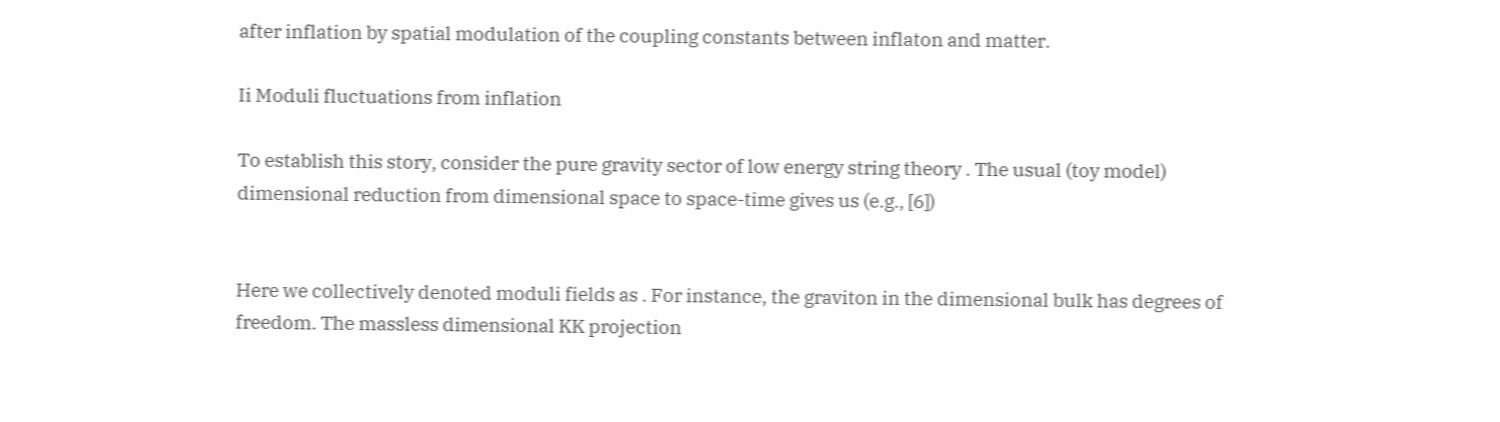after inflation by spatial modulation of the coupling constants between inflaton and matter.

Ii Moduli fluctuations from inflation

To establish this story, consider the pure gravity sector of low energy string theory . The usual (toy model) dimensional reduction from dimensional space to space-time gives us (e.g., [6])


Here we collectively denoted moduli fields as . For instance, the graviton in the dimensional bulk has degrees of freedom. The massless dimensional KK projection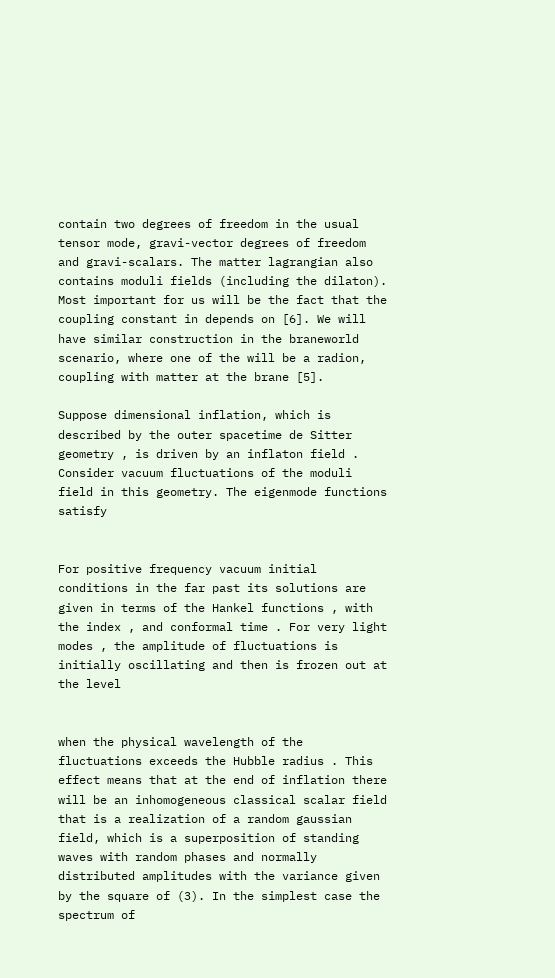contain two degrees of freedom in the usual tensor mode, gravi-vector degrees of freedom and gravi-scalars. The matter lagrangian also contains moduli fields (including the dilaton). Most important for us will be the fact that the coupling constant in depends on [6]. We will have similar construction in the braneworld scenario, where one of the will be a radion, coupling with matter at the brane [5].

Suppose dimensional inflation, which is described by the outer spacetime de Sitter geometry , is driven by an inflaton field . Consider vacuum fluctuations of the moduli field in this geometry. The eigenmode functions satisfy


For positive frequency vacuum initial conditions in the far past its solutions are given in terms of the Hankel functions , with the index , and conformal time . For very light modes , the amplitude of fluctuations is initially oscillating and then is frozen out at the level


when the physical wavelength of the fluctuations exceeds the Hubble radius . This effect means that at the end of inflation there will be an inhomogeneous classical scalar field that is a realization of a random gaussian field, which is a superposition of standing waves with random phases and normally distributed amplitudes with the variance given by the square of (3). In the simplest case the spectrum of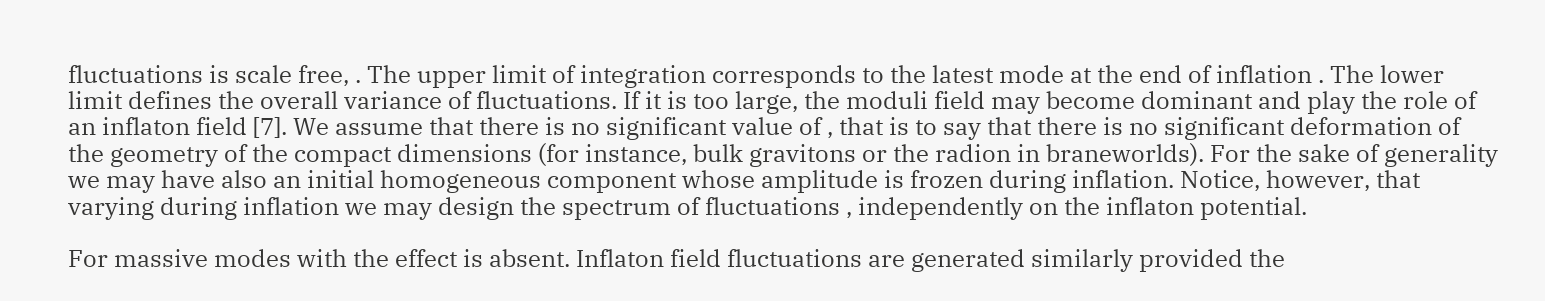fluctuations is scale free, . The upper limit of integration corresponds to the latest mode at the end of inflation . The lower limit defines the overall variance of fluctuations. If it is too large, the moduli field may become dominant and play the role of an inflaton field [7]. We assume that there is no significant value of , that is to say that there is no significant deformation of the geometry of the compact dimensions (for instance, bulk gravitons or the radion in braneworlds). For the sake of generality we may have also an initial homogeneous component whose amplitude is frozen during inflation. Notice, however, that varying during inflation we may design the spectrum of fluctuations , independently on the inflaton potential.

For massive modes with the effect is absent. Inflaton field fluctuations are generated similarly provided the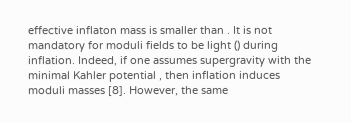effective inflaton mass is smaller than . It is not mandatory for moduli fields to be light () during inflation. Indeed, if one assumes supergravity with the minimal Kahler potential , then inflation induces moduli masses [8]. However, the same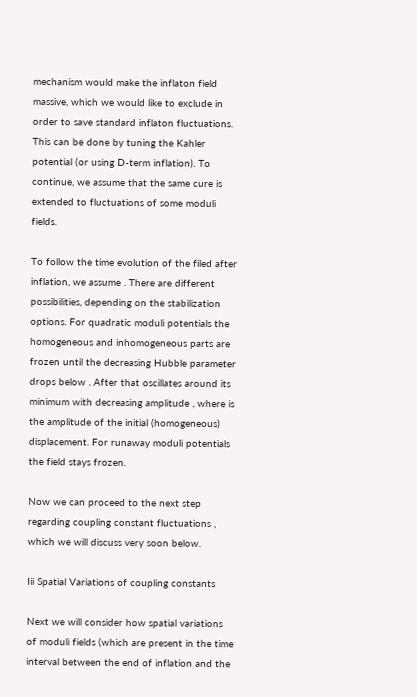mechanism would make the inflaton field massive, which we would like to exclude in order to save standard inflaton fluctuations. This can be done by tuning the Kahler potential (or using D-term inflation). To continue, we assume that the same cure is extended to fluctuations of some moduli fields.

To follow the time evolution of the filed after inflation, we assume . There are different possibilities, depending on the stabilization options. For quadratic moduli potentials the homogeneous and inhomogeneous parts are frozen until the decreasing Hubble parameter drops below . After that oscillates around its minimum with decreasing amplitude , where is the amplitude of the initial (homogeneous) displacement. For runaway moduli potentials the field stays frozen.

Now we can proceed to the next step regarding coupling constant fluctuations , which we will discuss very soon below.

Iii Spatial Variations of coupling constants

Next we will consider how spatial variations of moduli fields (which are present in the time interval between the end of inflation and the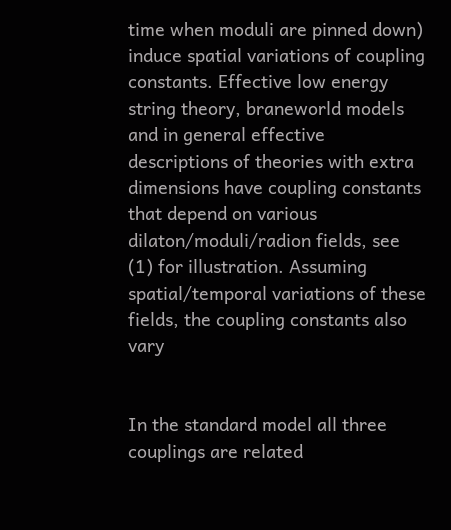time when moduli are pinned down) induce spatial variations of coupling constants. Effective low energy string theory, braneworld models and in general effective descriptions of theories with extra dimensions have coupling constants that depend on various dilaton/moduli/radion fields, see (1) for illustration. Assuming spatial/temporal variations of these fields, the coupling constants also vary


In the standard model all three couplings are related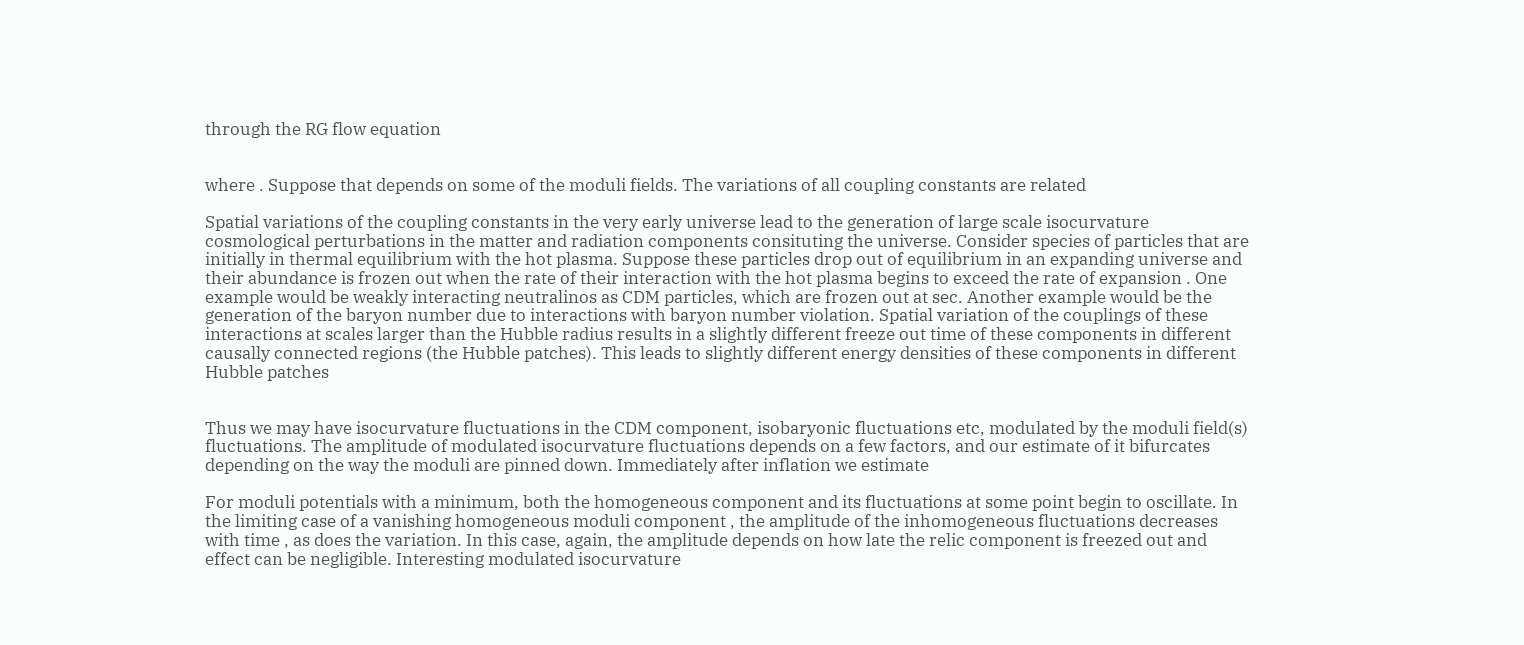through the RG flow equation


where . Suppose that depends on some of the moduli fields. The variations of all coupling constants are related

Spatial variations of the coupling constants in the very early universe lead to the generation of large scale isocurvature cosmological perturbations in the matter and radiation components consituting the universe. Consider species of particles that are initially in thermal equilibrium with the hot plasma. Suppose these particles drop out of equilibrium in an expanding universe and their abundance is frozen out when the rate of their interaction with the hot plasma begins to exceed the rate of expansion . One example would be weakly interacting neutralinos as CDM particles, which are frozen out at sec. Another example would be the generation of the baryon number due to interactions with baryon number violation. Spatial variation of the couplings of these interactions at scales larger than the Hubble radius results in a slightly different freeze out time of these components in different causally connected regions (the Hubble patches). This leads to slightly different energy densities of these components in different Hubble patches


Thus we may have isocurvature fluctuations in the CDM component, isobaryonic fluctuations etc, modulated by the moduli field(s) fluctuations. The amplitude of modulated isocurvature fluctuations depends on a few factors, and our estimate of it bifurcates depending on the way the moduli are pinned down. Immediately after inflation we estimate

For moduli potentials with a minimum, both the homogeneous component and its fluctuations at some point begin to oscillate. In the limiting case of a vanishing homogeneous moduli component , the amplitude of the inhomogeneous fluctuations decreases with time , as does the variation. In this case, again, the amplitude depends on how late the relic component is freezed out and effect can be negligible. Interesting modulated isocurvature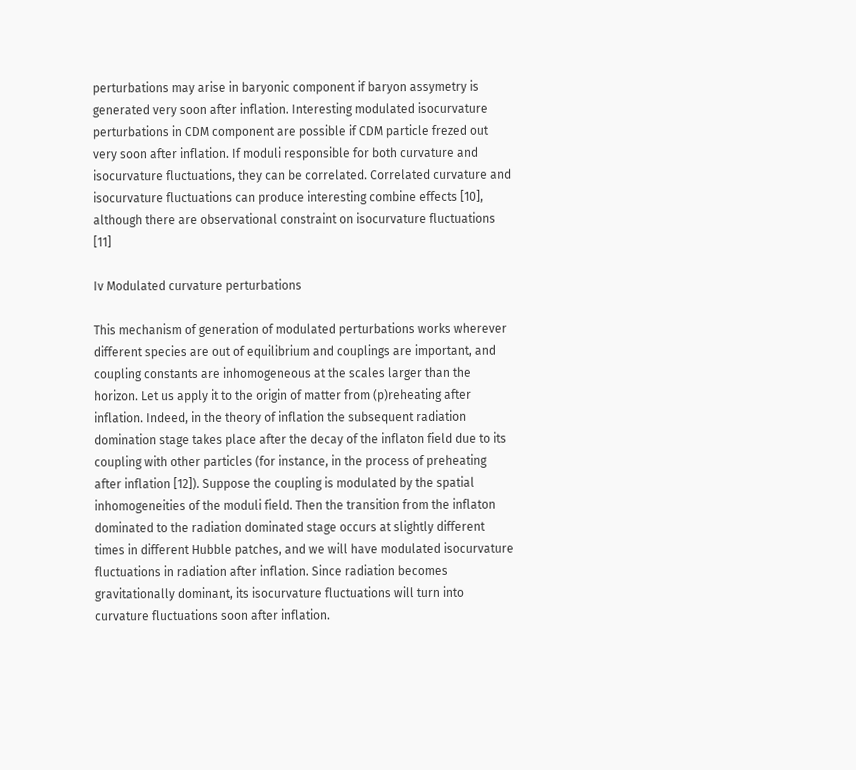perturbations may arise in baryonic component if baryon assymetry is generated very soon after inflation. Interesting modulated isocurvature perturbations in CDM component are possible if CDM particle frezed out very soon after inflation. If moduli responsible for both curvature and isocurvature fluctuations, they can be correlated. Correlated curvature and isocurvature fluctuations can produce interesting combine effects [10], although there are observational constraint on isocurvature fluctuations [11]

Iv Modulated curvature perturbations

This mechanism of generation of modulated perturbations works wherever different species are out of equilibrium and couplings are important, and coupling constants are inhomogeneous at the scales larger than the horizon. Let us apply it to the origin of matter from (p)reheating after inflation. Indeed, in the theory of inflation the subsequent radiation domination stage takes place after the decay of the inflaton field due to its coupling with other particles (for instance, in the process of preheating after inflation [12]). Suppose the coupling is modulated by the spatial inhomogeneities of the moduli field. Then the transition from the inflaton dominated to the radiation dominated stage occurs at slightly different times in different Hubble patches, and we will have modulated isocurvature fluctuations in radiation after inflation. Since radiation becomes gravitationally dominant, its isocurvature fluctuations will turn into curvature fluctuations soon after inflation.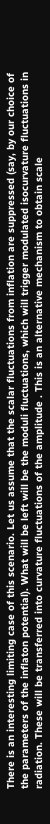There is an interesting limiting case of this scenario. Let us assume that the scalar fluctuations from inflation are suppressed (say, by our choice of the parameters of the inflaton potential). What will be left will be the moduli fluctuations, which will trigger modulated isocurvature fluctuations in radiation. These will be transferred into curvature fluctuations of the amplitude . This is an alternative mechanism to obtain scale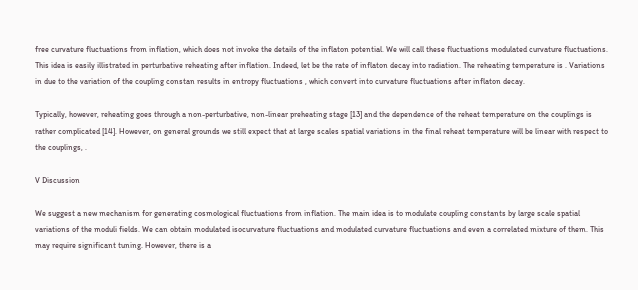free curvature fluctuations from inflation, which does not invoke the details of the inflaton potential. We will call these fluctuations modulated curvature fluctuations. This idea is easily illistrated in perturbative reheating after inflation. Indeed, let be the rate of inflaton decay into radiation. The reheating temperature is . Variations in due to the variation of the coupling constan results in entropy fluctuations , which convert into curvature fluctuations after inflaton decay.

Typically, however, reheating goes through a non-perturbative, non-linear preheating stage [13] and the dependence of the reheat temperature on the couplings is rather complicated [14]. However, on general grounds we still expect that at large scales spatial variations in the final reheat temperature will be linear with respect to the couplings, .

V Discussion

We suggest a new mechanism for generating cosmological fluctuations from inflation. The main idea is to modulate coupling constants by large scale spatial variations of the moduli fields. We can obtain modulated isocurvature fluctuations and modulated curvature fluctuations and even a correlated mixture of them. This may require significant tuning. However, there is a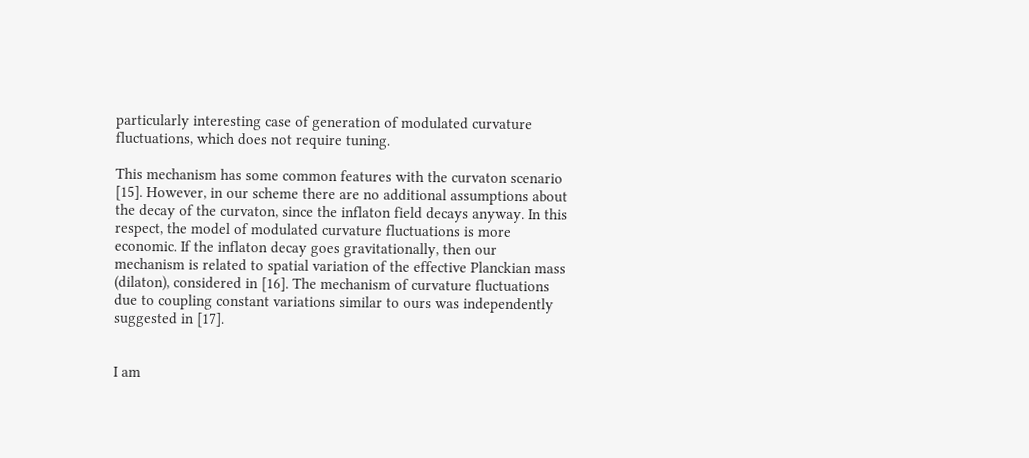particularly interesting case of generation of modulated curvature fluctuations, which does not require tuning.

This mechanism has some common features with the curvaton scenario [15]. However, in our scheme there are no additional assumptions about the decay of the curvaton, since the inflaton field decays anyway. In this respect, the model of modulated curvature fluctuations is more economic. If the inflaton decay goes gravitationally, then our mechanism is related to spatial variation of the effective Planckian mass (dilaton), considered in [16]. The mechanism of curvature fluctuations due to coupling constant variations similar to ours was independently suggested in [17].


I am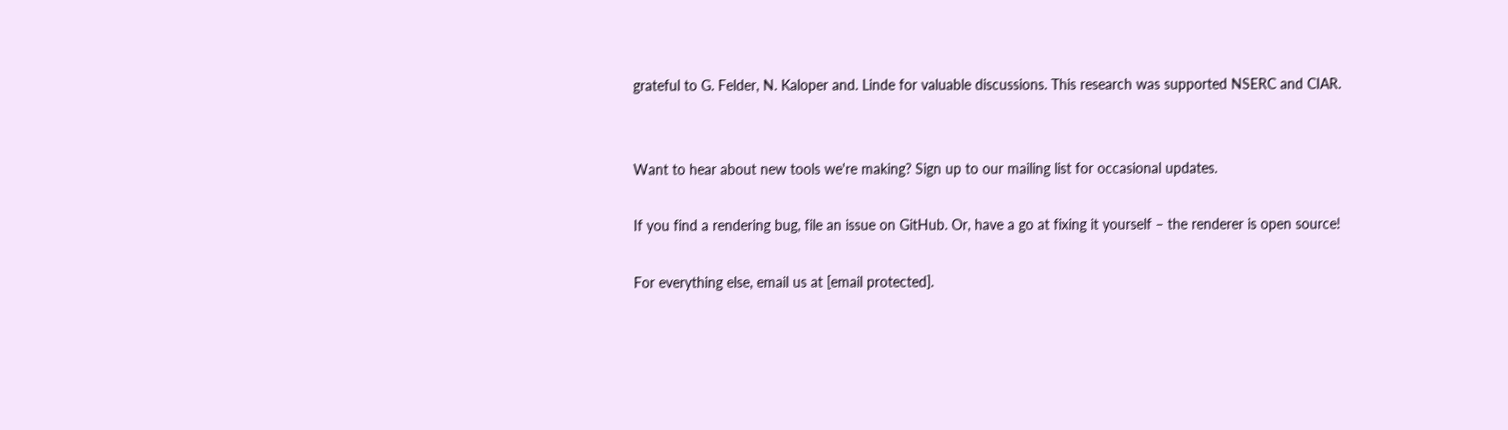grateful to G. Felder, N. Kaloper and. Linde for valuable discussions. This research was supported NSERC and CIAR.


Want to hear about new tools we're making? Sign up to our mailing list for occasional updates.

If you find a rendering bug, file an issue on GitHub. Or, have a go at fixing it yourself – the renderer is open source!

For everything else, email us at [email protected].